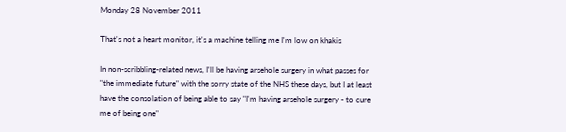Monday 28 November 2011

That's not a heart monitor, it's a machine telling me I'm low on khakis

In non-scribbling-related news, I'll be having arsehole surgery in what passes for "the immediate future" with the sorry state of the NHS these days, but I at least have the consolation of being able to say "I'm having arsehole surgery - to cure me of being one"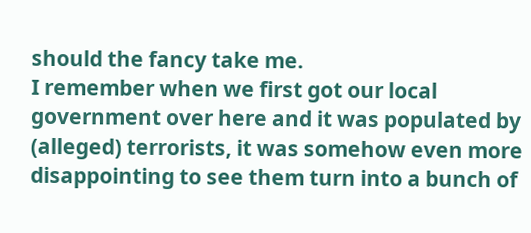should the fancy take me.
I remember when we first got our local government over here and it was populated by (alleged) terrorists, it was somehow even more disappointing to see them turn into a bunch of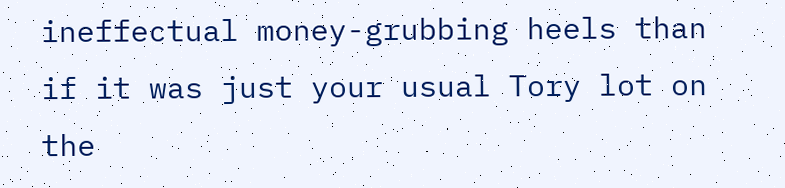ineffectual money-grubbing heels than if it was just your usual Tory lot on the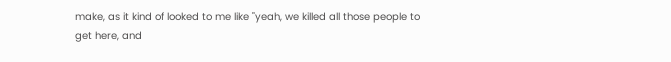make, as it kind of looked to me like "yeah, we killed all those people to get here, and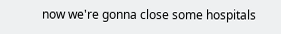now we're gonna close some hospitals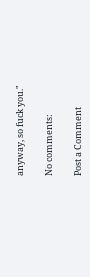anyway, so fuck you."

No comments:

Post a Comment